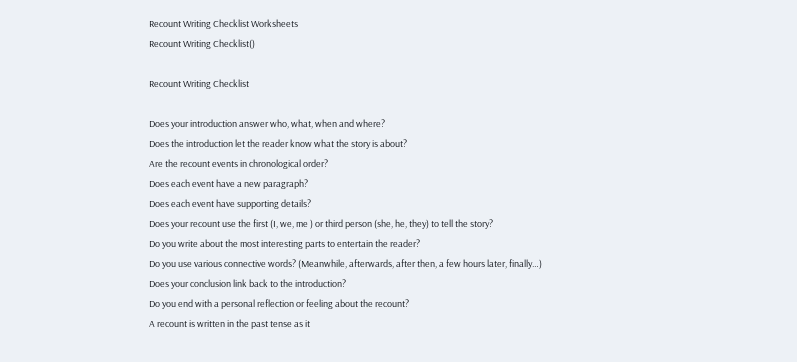Recount Writing Checklist Worksheets
Recount Writing Checklist()

Recount Writing Checklist

Does your introduction answer who, what, when and where?
Does the introduction let the reader know what the story is about?
Are the recount events in chronological order?
Does each event have a new paragraph?
Does each event have supporting details?
Does your recount use the first (I, we, me ) or third person (she, he, they) to tell the story?
Do you write about the most interesting parts to entertain the reader?
Do you use various connective words? (Meanwhile, afterwards, after then, a few hours later, finally…)
Does your conclusion link back to the introduction?
Do you end with a personal reflection or feeling about the recount?
A recount is written in the past tense as it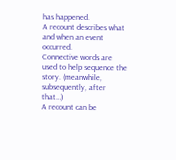has happened.
A recount describes what and when an event occurred.
Connective words are used to help sequence the story. (meanwhile, subsequently, after that…)
A recount can be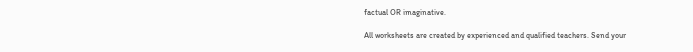factual OR imaginative.

All worksheets are created by experienced and qualified teachers. Send your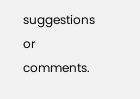suggestions or comments.